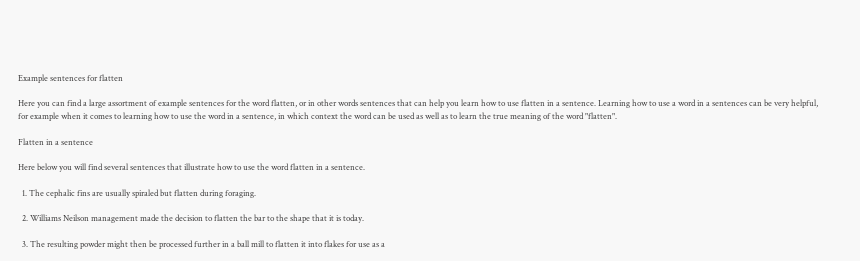Example sentences for flatten

Here you can find a large assortment of example sentences for the word flatten, or in other words sentences that can help you learn how to use flatten in a sentence. Learning how to use a word in a sentences can be very helpful, for example when it comes to learning how to use the word in a sentence, in which context the word can be used as well as to learn the true meaning of the word "flatten".

Flatten in a sentence

Here below you will find several sentences that illustrate how to use the word flatten in a sentence.

  1. The cephalic fins are usually spiraled but flatten during foraging.

  2. Williams Neilson management made the decision to flatten the bar to the shape that it is today.

  3. The resulting powder might then be processed further in a ball mill to flatten it into flakes for use as a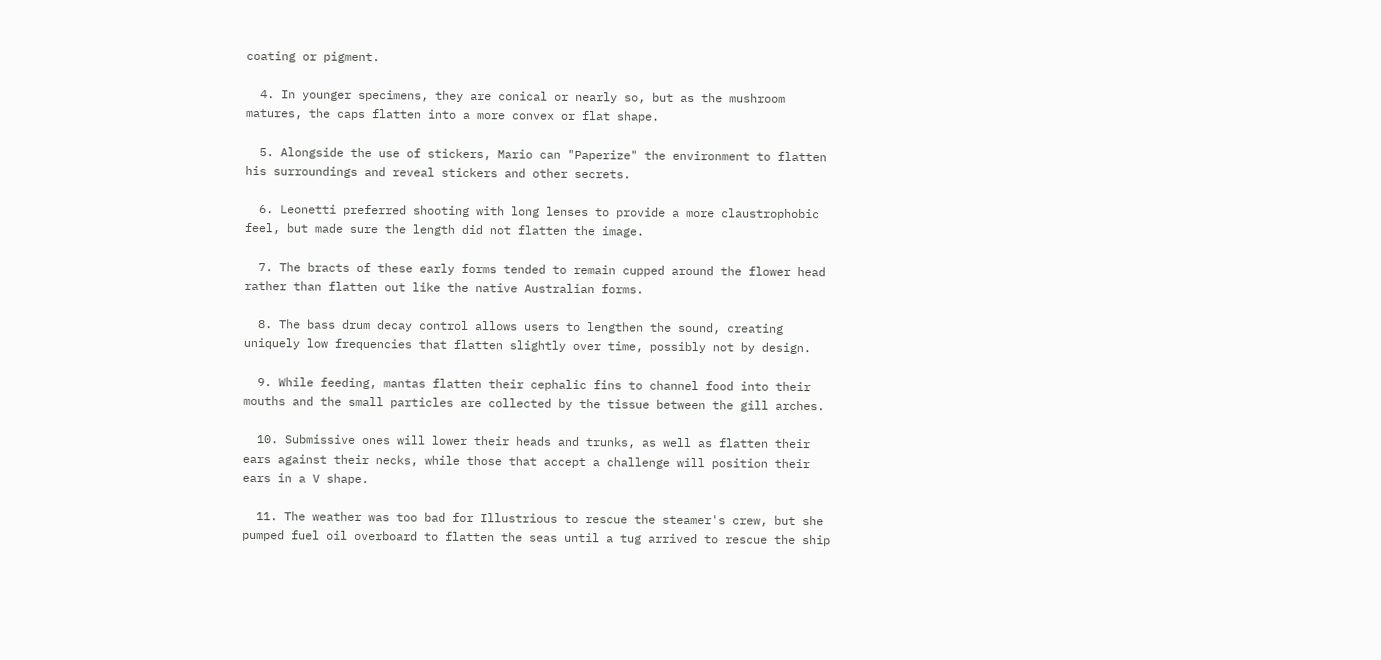coating or pigment.

  4. In younger specimens, they are conical or nearly so, but as the mushroom matures, the caps flatten into a more convex or flat shape.

  5. Alongside the use of stickers, Mario can "Paperize" the environment to flatten his surroundings and reveal stickers and other secrets.

  6. Leonetti preferred shooting with long lenses to provide a more claustrophobic feel, but made sure the length did not flatten the image.

  7. The bracts of these early forms tended to remain cupped around the flower head rather than flatten out like the native Australian forms.

  8. The bass drum decay control allows users to lengthen the sound, creating uniquely low frequencies that flatten slightly over time, possibly not by design.

  9. While feeding, mantas flatten their cephalic fins to channel food into their mouths and the small particles are collected by the tissue between the gill arches.

  10. Submissive ones will lower their heads and trunks, as well as flatten their ears against their necks, while those that accept a challenge will position their ears in a V shape.

  11. The weather was too bad for Illustrious to rescue the steamer's crew, but she pumped fuel oil overboard to flatten the seas until a tug arrived to rescue the ship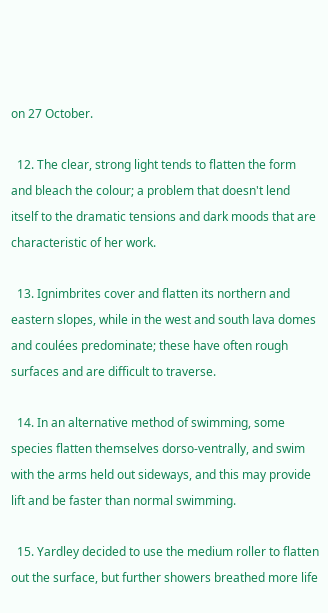on 27 October.

  12. The clear, strong light tends to flatten the form and bleach the colour; a problem that doesn't lend itself to the dramatic tensions and dark moods that are characteristic of her work.

  13. Ignimbrites cover and flatten its northern and eastern slopes, while in the west and south lava domes and coulées predominate; these have often rough surfaces and are difficult to traverse.

  14. In an alternative method of swimming, some species flatten themselves dorso-ventrally, and swim with the arms held out sideways, and this may provide lift and be faster than normal swimming.

  15. Yardley decided to use the medium roller to flatten out the surface, but further showers breathed more life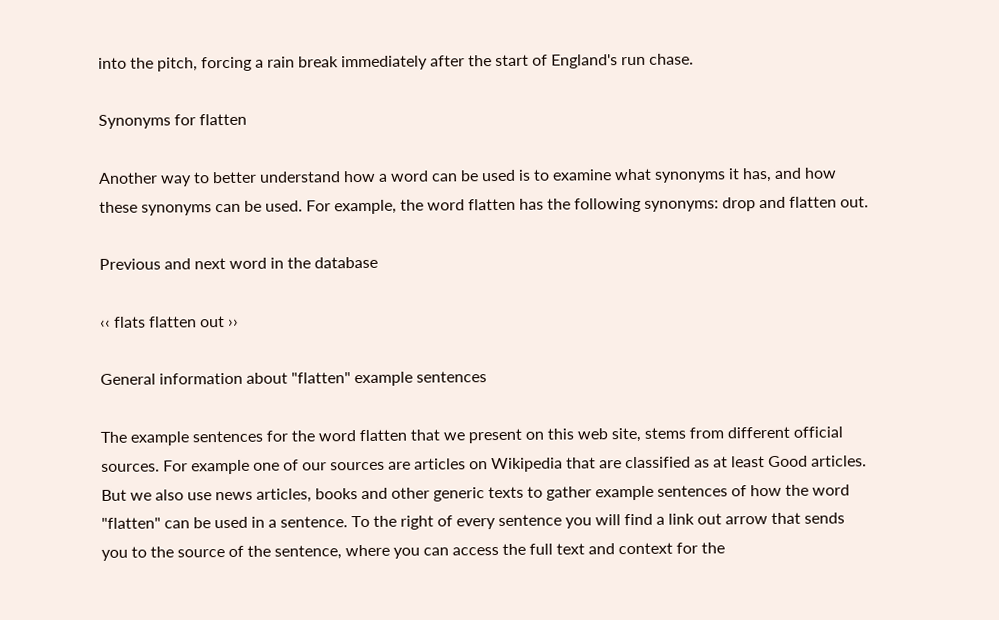into the pitch, forcing a rain break immediately after the start of England's run chase.

Synonyms for flatten

Another way to better understand how a word can be used is to examine what synonyms it has, and how these synonyms can be used. For example, the word flatten has the following synonyms: drop and flatten out.

Previous and next word in the database

‹‹ flats flatten out ››

General information about "flatten" example sentences

The example sentences for the word flatten that we present on this web site, stems from different official sources. For example one of our sources are articles on Wikipedia that are classified as at least Good articles. But we also use news articles, books and other generic texts to gather example sentences of how the word "flatten" can be used in a sentence. To the right of every sentence you will find a link out arrow that sends you to the source of the sentence, where you can access the full text and context for the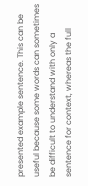presented example sentence. This can be useful because some words can sometimes be difficult to understand with only a sentence for context, whereas the full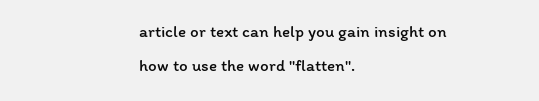article or text can help you gain insight on how to use the word "flatten".